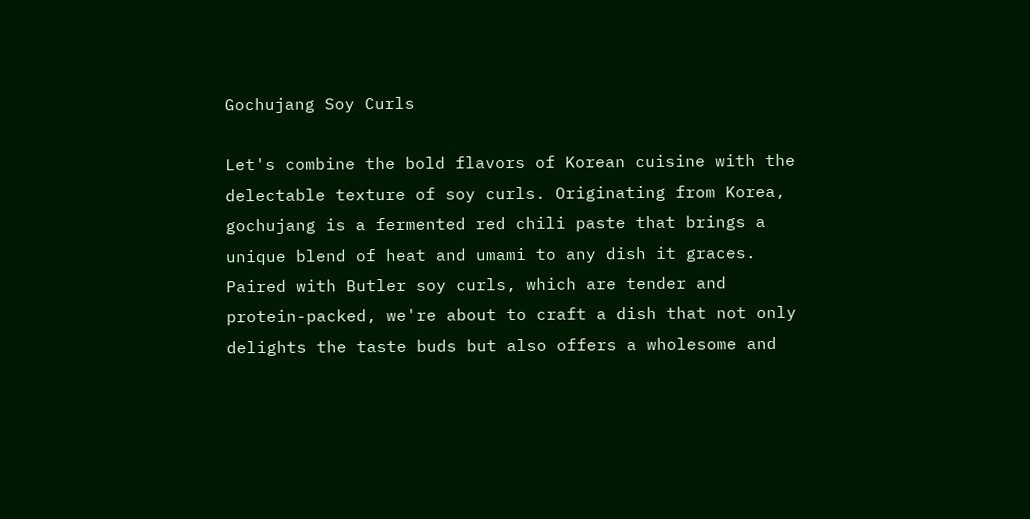Gochujang Soy Curls

Let's combine the bold flavors of Korean cuisine with the delectable texture of soy curls. Originating from Korea, gochujang is a fermented red chili paste that brings a unique blend of heat and umami to any dish it graces. Paired with Butler soy curls, which are tender and protein-packed, we're about to craft a dish that not only delights the taste buds but also offers a wholesome and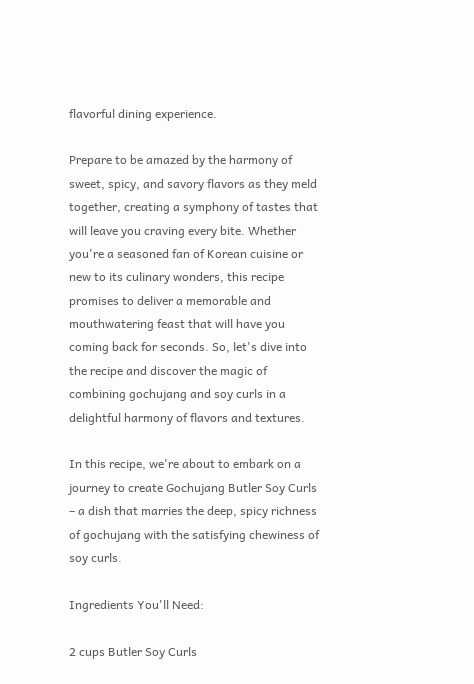flavorful dining experience.

Prepare to be amazed by the harmony of sweet, spicy, and savory flavors as they meld together, creating a symphony of tastes that will leave you craving every bite. Whether you're a seasoned fan of Korean cuisine or new to its culinary wonders, this recipe promises to deliver a memorable and mouthwatering feast that will have you coming back for seconds. So, let's dive into the recipe and discover the magic of combining gochujang and soy curls in a delightful harmony of flavors and textures.

In this recipe, we're about to embark on a journey to create Gochujang Butler Soy Curls – a dish that marries the deep, spicy richness of gochujang with the satisfying chewiness of soy curls.

Ingredients You'll Need:

2 cups Butler Soy Curls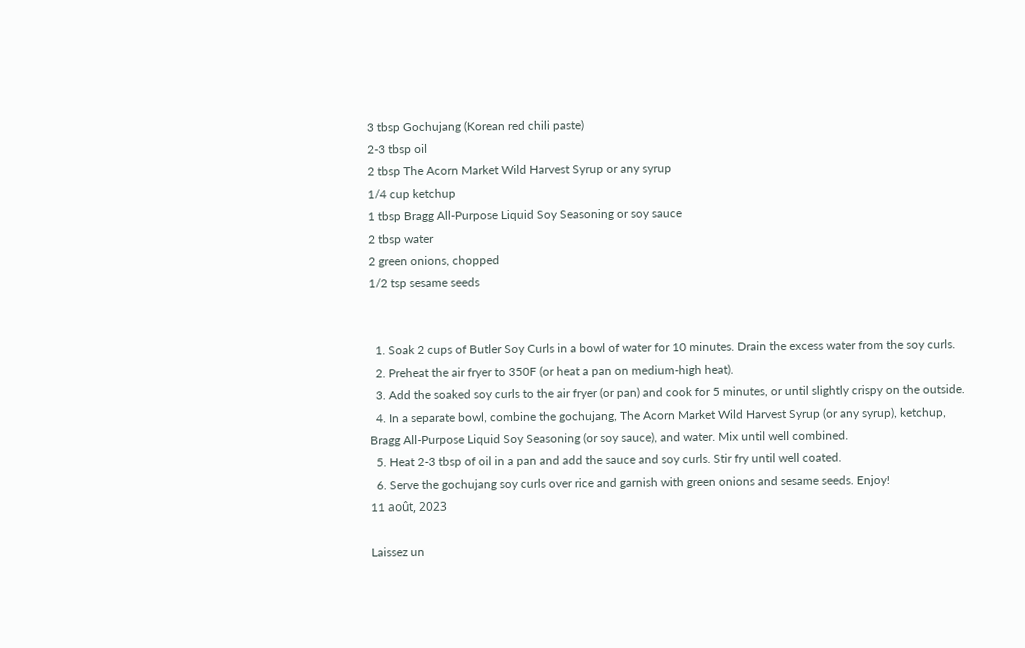3 tbsp Gochujang (Korean red chili paste)
2-3 tbsp oil
2 tbsp The Acorn Market Wild Harvest Syrup or any syrup
1/4 cup ketchup
1 tbsp Bragg All-Purpose Liquid Soy Seasoning or soy sauce
2 tbsp water
2 green onions, chopped
1/2 tsp sesame seeds


  1. Soak 2 cups of Butler Soy Curls in a bowl of water for 10 minutes. Drain the excess water from the soy curls.
  2. Preheat the air fryer to 350F (or heat a pan on medium-high heat).
  3. Add the soaked soy curls to the air fryer (or pan) and cook for 5 minutes, or until slightly crispy on the outside.
  4. In a separate bowl, combine the gochujang, The Acorn Market Wild Harvest Syrup (or any syrup), ketchup, Bragg All-Purpose Liquid Soy Seasoning (or soy sauce), and water. Mix until well combined.
  5. Heat 2-3 tbsp of oil in a pan and add the sauce and soy curls. Stir fry until well coated.
  6. Serve the gochujang soy curls over rice and garnish with green onions and sesame seeds. Enjoy!
11 août, 2023

Laissez un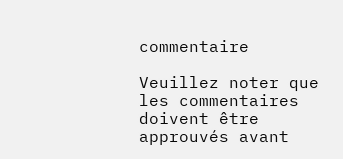commentaire

Veuillez noter que les commentaires doivent être approuvés avant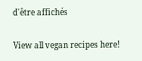d'être affichés

View all vegan recipes here!